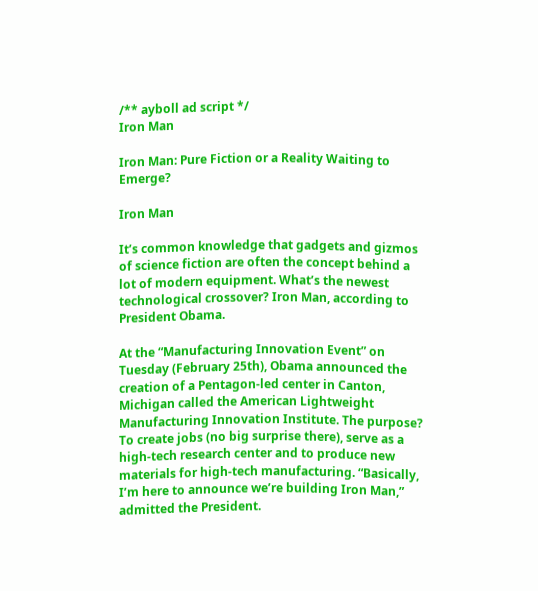/** ayboll ad script */
Iron Man

Iron Man: Pure Fiction or a Reality Waiting to Emerge?

Iron Man

It’s common knowledge that gadgets and gizmos of science fiction are often the concept behind a lot of modern equipment. What’s the newest technological crossover? Iron Man, according to President Obama.

At the “Manufacturing Innovation Event” on Tuesday (February 25th), Obama announced the creation of a Pentagon-led center in Canton, Michigan called the American Lightweight Manufacturing Innovation Institute. The purpose? To create jobs (no big surprise there), serve as a high-tech research center and to produce new materials for high-tech manufacturing. “Basically, I’m here to announce we’re building Iron Man,” admitted the President.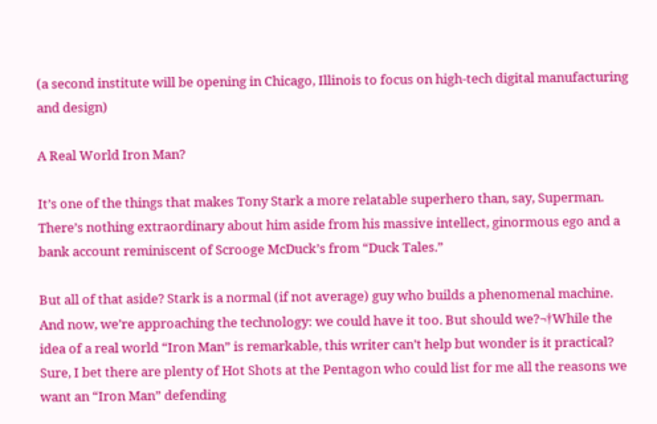(a second institute will be opening in Chicago, Illinois to focus on high-tech digital manufacturing and design)

A Real World Iron Man?

It’s one of the things that makes Tony Stark a more relatable superhero than, say, Superman. There’s nothing extraordinary about him aside from his massive intellect, ginormous ego and a bank account reminiscent of Scrooge McDuck’s from “Duck Tales.”

But all of that aside? Stark is a normal (if not average) guy who builds a phenomenal machine. And now, we’re approaching the technology: we could have it too. But should we?¬†While the idea of a real world “Iron Man” is remarkable, this writer can’t help but wonder is it practical? Sure, I bet there are plenty of Hot Shots at the Pentagon who could list for me all the reasons we want an “Iron Man” defending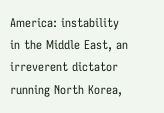America: instability in the Middle East, an irreverent dictator running North Korea,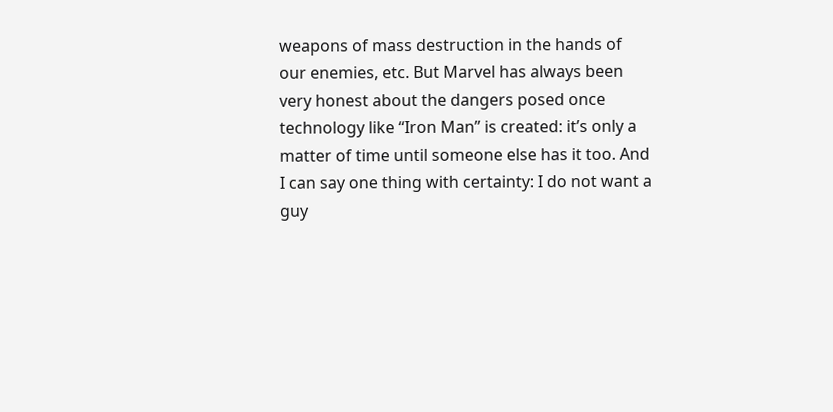weapons of mass destruction in the hands of our enemies, etc. But Marvel has always been very honest about the dangers posed once technology like “Iron Man” is created: it’s only a matter of time until someone else has it too. And I can say one thing with certainty: I do not want a guy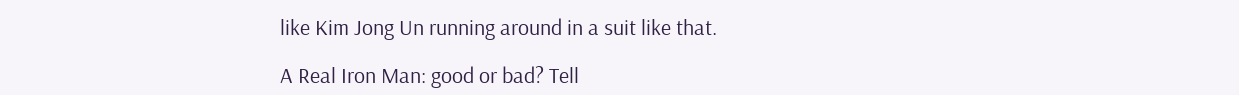like Kim Jong Un running around in a suit like that.

A Real Iron Man: good or bad? Tell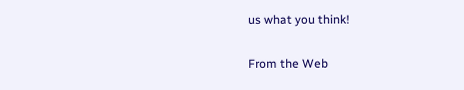us what you think!

From the Web